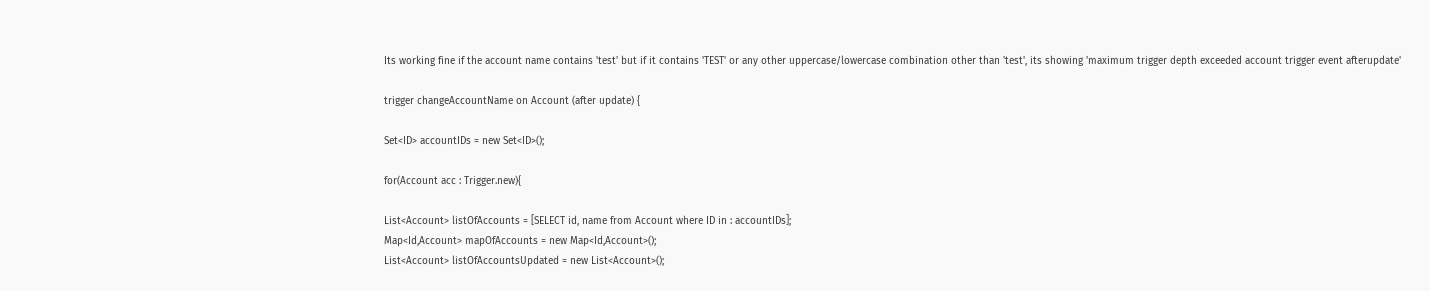Its working fine if the account name contains 'test' but if it contains 'TEST' or any other uppercase/lowercase combination other than 'test', its showing 'maximum trigger depth exceeded account trigger event afterupdate'

trigger changeAccountName on Account (after update) {

Set<ID> accountIDs = new Set<ID>();

for(Account acc : Trigger.new){

List<Account> listOfAccounts = [SELECT id, name from Account where ID in : accountIDs];
Map<Id,Account> mapOfAccounts = new Map<Id,Account>();
List<Account> listOfAccountsUpdated = new List<Account>();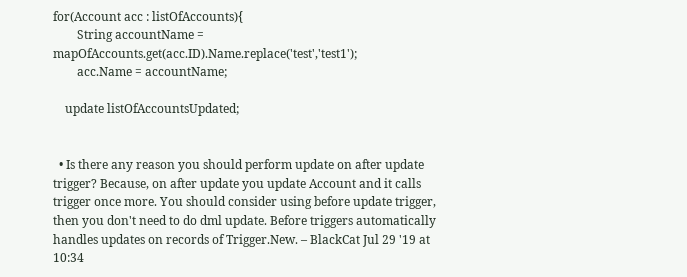for(Account acc : listOfAccounts){
        String accountName = mapOfAccounts.get(acc.ID).Name.replace('test','test1');
        acc.Name = accountName;

    update listOfAccountsUpdated;


  • Is there any reason you should perform update on after update trigger? Because, on after update you update Account and it calls trigger once more. You should consider using before update trigger, then you don't need to do dml update. Before triggers automatically handles updates on records of Trigger.New. – BlackCat Jul 29 '19 at 10:34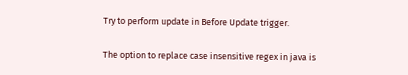Try to perform update in Before Update trigger.

The option to replace case insensitive regex in java is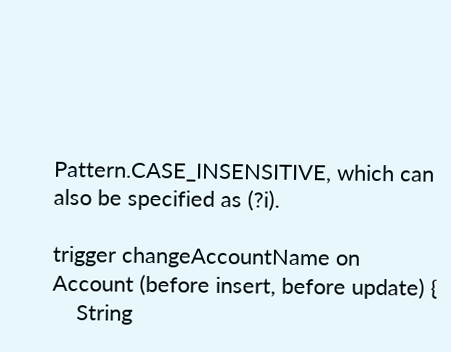Pattern.CASE_INSENSITIVE, which can also be specified as (?i).

trigger changeAccountName on Account (before insert, before update) {
    String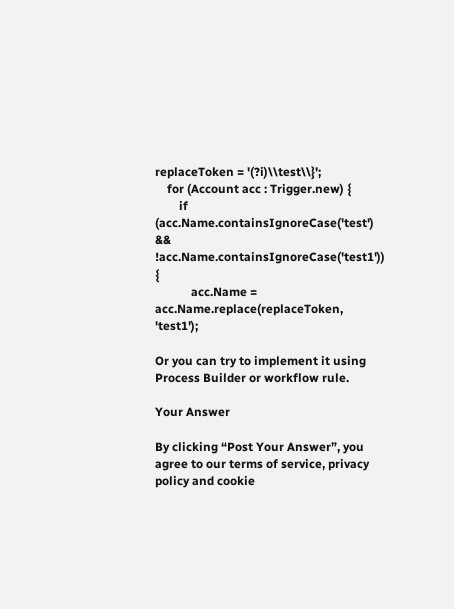replaceToken = '(?i)\\test\\}';
    for (Account acc : Trigger.new) {
        if (acc.Name.containsIgnoreCase('test') && !acc.Name.containsIgnoreCase('test1')) {
            acc.Name = acc.Name.replace(replaceToken, 'test1');

Or you can try to implement it using Process Builder or workflow rule.

Your Answer

By clicking “Post Your Answer”, you agree to our terms of service, privacy policy and cookie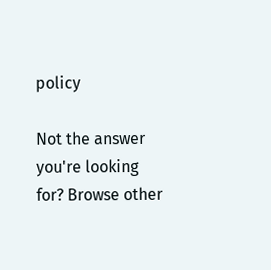policy

Not the answer you're looking for? Browse other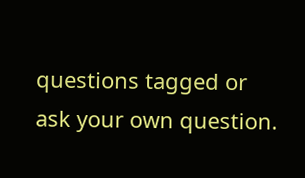questions tagged or ask your own question.